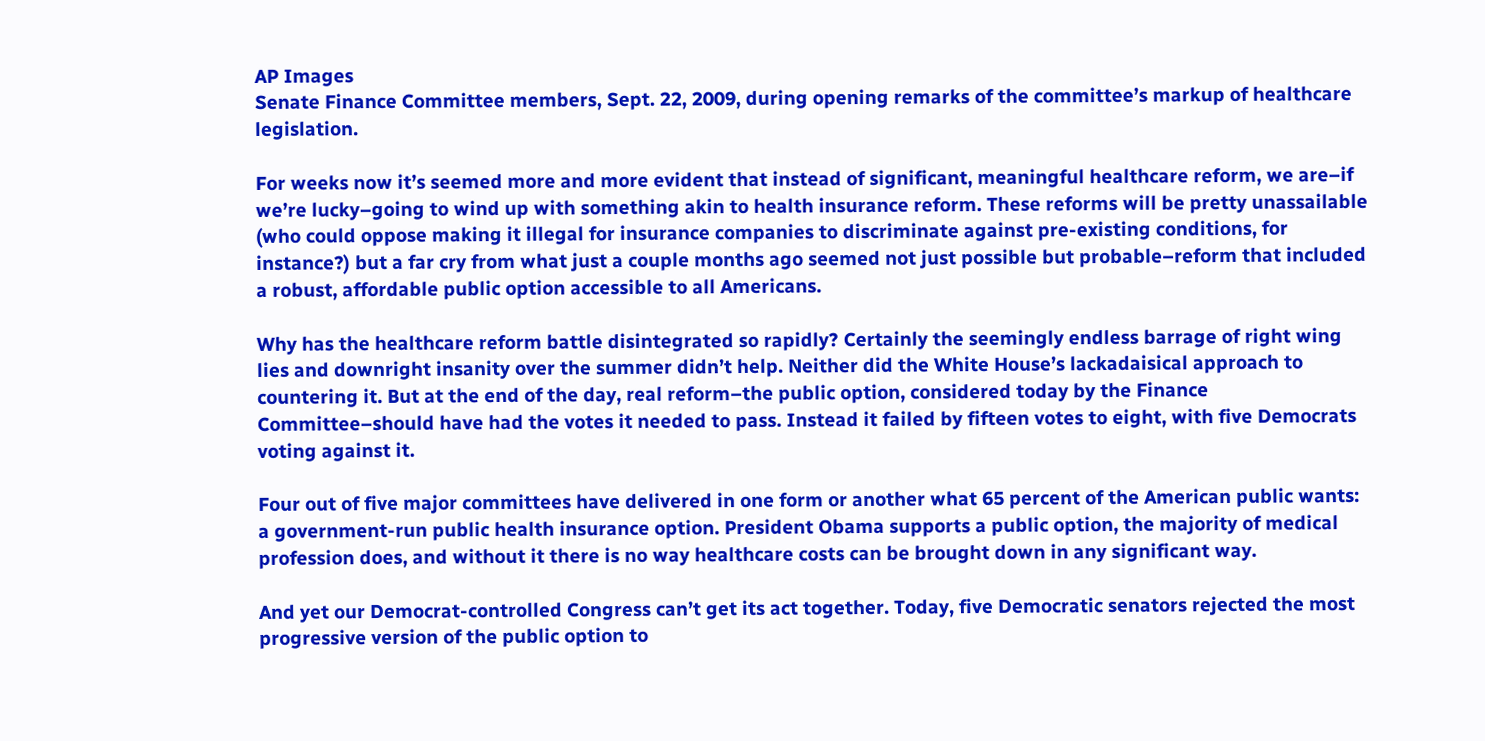AP Images
Senate Finance Committee members, Sept. 22, 2009, during opening remarks of the committee’s markup of healthcare legislation.

For weeks now it’s seemed more and more evident that instead of significant, meaningful healthcare reform, we are–if we’re lucky–going to wind up with something akin to health insurance reform. These reforms will be pretty unassailable (who could oppose making it illegal for insurance companies to discriminate against pre-existing conditions, for instance?) but a far cry from what just a couple months ago seemed not just possible but probable–reform that included a robust, affordable public option accessible to all Americans.

Why has the healthcare reform battle disintegrated so rapidly? Certainly the seemingly endless barrage of right wing lies and downright insanity over the summer didn’t help. Neither did the White House’s lackadaisical approach to countering it. But at the end of the day, real reform–the public option, considered today by the Finance Committee–should have had the votes it needed to pass. Instead it failed by fifteen votes to eight, with five Democrats voting against it.

Four out of five major committees have delivered in one form or another what 65 percent of the American public wants: a government-run public health insurance option. President Obama supports a public option, the majority of medical profession does, and without it there is no way healthcare costs can be brought down in any significant way.

And yet our Democrat-controlled Congress can’t get its act together. Today, five Democratic senators rejected the most progressive version of the public option to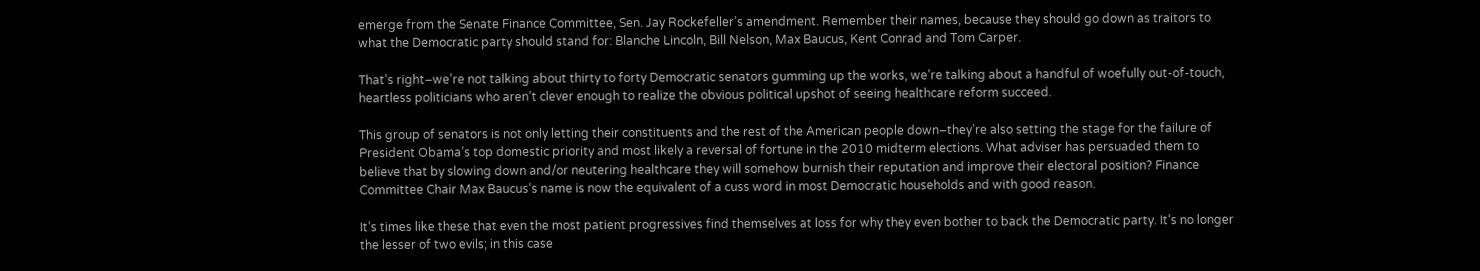emerge from the Senate Finance Committee, Sen. Jay Rockefeller’s amendment. Remember their names, because they should go down as traitors to what the Democratic party should stand for: Blanche Lincoln, Bill Nelson, Max Baucus, Kent Conrad and Tom Carper.

That’s right–we’re not talking about thirty to forty Democratic senators gumming up the works, we’re talking about a handful of woefully out-of-touch, heartless politicians who aren’t clever enough to realize the obvious political upshot of seeing healthcare reform succeed.

This group of senators is not only letting their constituents and the rest of the American people down–they’re also setting the stage for the failure of President Obama’s top domestic priority and most likely a reversal of fortune in the 2010 midterm elections. What adviser has persuaded them to believe that by slowing down and/or neutering healthcare they will somehow burnish their reputation and improve their electoral position? Finance Committee Chair Max Baucus‘s name is now the equivalent of a cuss word in most Democratic households and with good reason.

It’s times like these that even the most patient progressives find themselves at loss for why they even bother to back the Democratic party. It’s no longer the lesser of two evils; in this case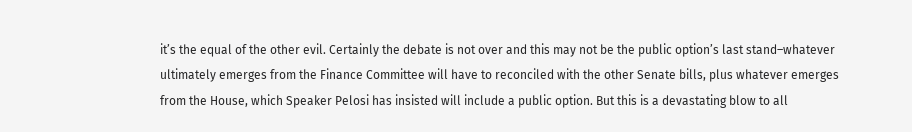it’s the equal of the other evil. Certainly the debate is not over and this may not be the public option’s last stand–whatever ultimately emerges from the Finance Committee will have to reconciled with the other Senate bills, plus whatever emerges from the House, which Speaker Pelosi has insisted will include a public option. But this is a devastating blow to all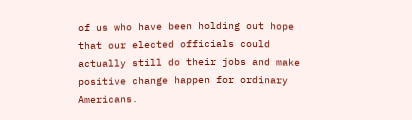of us who have been holding out hope that our elected officials could actually still do their jobs and make positive change happen for ordinary Americans.